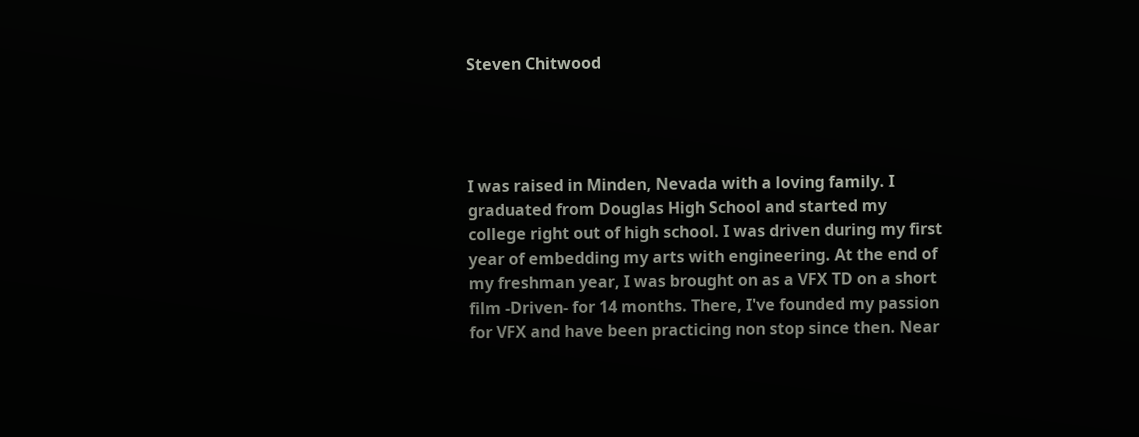Steven Chitwood




I was raised in Minden, Nevada with a loving family. I graduated from Douglas High School and started my college right out of high school. I was driven during my first year of embedding my arts with engineering. At the end of my freshman year, I was brought on as a VFX TD on a short film -Driven- for 14 months. There, I've founded my passion for VFX and have been practicing non stop since then. Near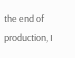the end of production, I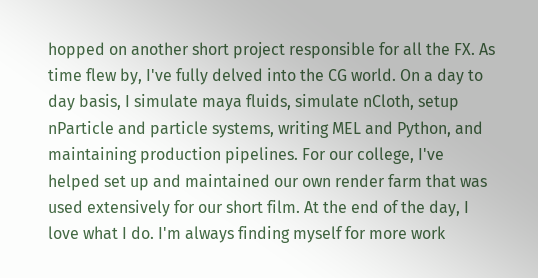hopped on another short project responsible for all the FX. As time flew by, I've fully delved into the CG world. On a day to day basis, I simulate maya fluids, simulate nCloth, setup nParticle and particle systems, writing MEL and Python, and maintaining production pipelines. For our college, I've helped set up and maintained our own render farm that was used extensively for our short film. At the end of the day, I love what I do. I'm always finding myself for more work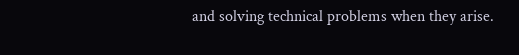and solving technical problems when they arise.